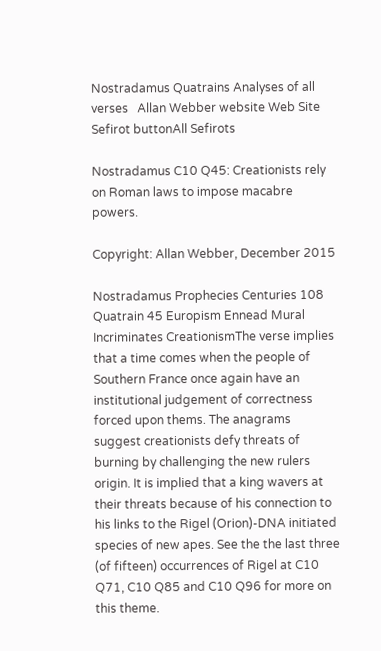Nostradamus Quatrains Analyses of all verses   Allan Webber website Web Site   Sefirot buttonAll Sefirots

Nostradamus C10 Q45: Creationists rely on Roman laws to impose macabre powers.

Copyright: Allan Webber, December 2015

Nostradamus Prophecies Centuries 108 Quatrain 45 Europism Ennead Mural Incriminates CreationismThe verse implies that a time comes when the people of Southern France once again have an institutional judgement of correctness forced upon thems. The anagrams suggest creationists defy threats of burning by challenging the new rulers origin. It is implied that a king wavers at their threats because of his connection to his links to the Rigel (Orion)-DNA initiated species of new apes. See the the last three (of fifteen) occurrences of Rigel at C10 Q71, C10 Q85 and C10 Q96 for more on this theme.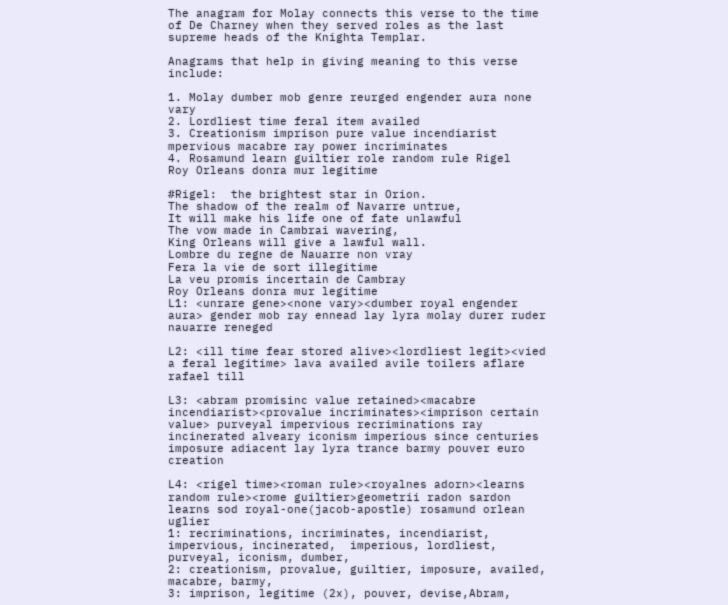The anagram for Molay connects this verse to the time of De Charney when they served roles as the last supreme heads of the Knighta Templar.

Anagrams that help in giving meaning to this verse include:

1. Molay dumber mob genre reurged engender aura none vary
2. Lordliest time feral item availed
3. Creationism imprison pure value incendiarist mpervious macabre ray power incriminates
4. Rosamund learn guiltier role random rule Rigel
Roy Orleans donra mur legitime

#Rigel:  the brightest star in Orion.
The shadow of the realm of Navarre untrue,
It will make his life one of fate unlawful
The vow made in Cambrai wavering,
King Orleans will give a lawful wall.
Lombre du regne de Nauarre non vray
Fera la vie de sort illegitime
La veu promis incertain de Cambray
Roy Orleans donra mur legitime
L1: <unrare gene><none vary><dumber royal engender aura> gender mob ray ennead lay lyra molay durer ruder nauarre reneged

L2: <ill time fear stored alive><lordliest legit><vied a feral legitime> lava availed avile toilers aflare rafael till

L3: <abram promisinc value retained><macabre incendiarist><provalue incriminates><imprison certain value> purveyal impervious recriminations ray incinerated alveary iconism imperious since centuries imposure adiacent lay lyra trance barmy pouver euro creation

L4: <rigel time><roman rule><royalnes adorn><learns random rule><rome guiltier>geometrii radon sardon learns sod royal-one(jacob-apostle) rosamund orlean uglier
1: recriminations, incriminates, incendiarist, impervious, incinerated,  imperious, lordliest, purveyal, iconism, dumber,
2: creationism, provalue, guiltier, imposure, availed, macabre, barmy,
3: imprison, legitime (2x), pouver, devise,Abram,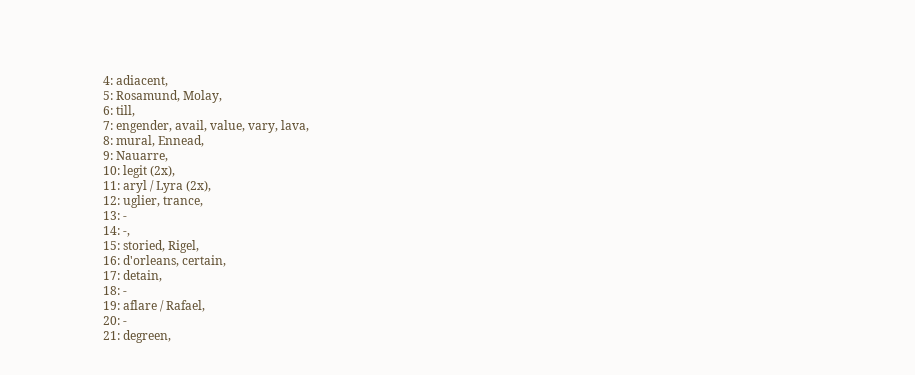4: adiacent,
5: Rosamund, Molay,
6: till,
7: engender, avail, value, vary, lava,
8: mural, Ennead,
9: Nauarre,
10: legit (2x),
11: aryl / Lyra (2x),
12: uglier, trance,
13: -
14: -,
15: storied, Rigel,
16: d'orleans, certain,
17: detain,
18: -
19: aflare / Rafael,
20: -
21: degreen,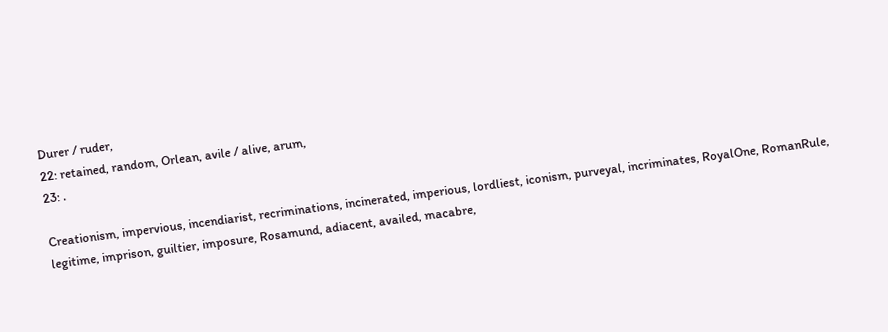Durer / ruder,
22: retained, random, Orlean, avile / alive, arum,
23: .

Creationism, impervious, incendiarist, recriminations, incinerated, imperious, lordliest, iconism, purveyal, incriminates, RoyalOne, RomanRule, legitime, imprison, guiltier, imposure, Rosamund, adiacent, availed, macabre,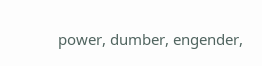power, dumber, engender,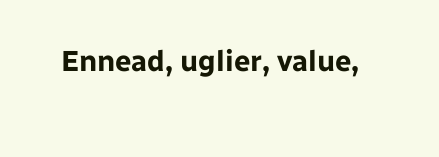Ennead, uglier, value,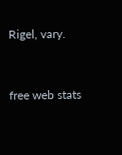Rigel, vary.


free web stats